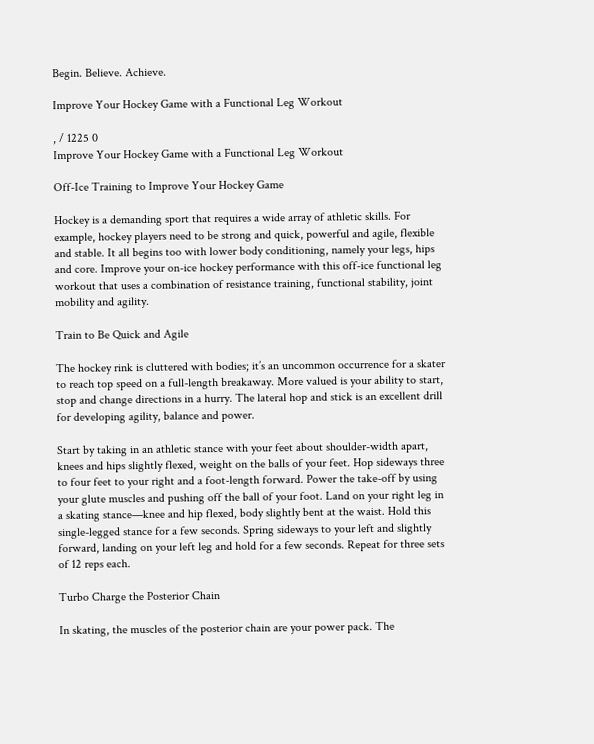Begin. Believe. Achieve.

Improve Your Hockey Game with a Functional Leg Workout

, / 1225 0
Improve Your Hockey Game with a Functional Leg Workout

Off-Ice Training to Improve Your Hockey Game

Hockey is a demanding sport that requires a wide array of athletic skills. For example, hockey players need to be strong and quick, powerful and agile, flexible and stable. It all begins too with lower body conditioning, namely your legs, hips and core. Improve your on-ice hockey performance with this off-ice functional leg workout that uses a combination of resistance training, functional stability, joint mobility and agility.

Train to Be Quick and Agile

The hockey rink is cluttered with bodies; it’s an uncommon occurrence for a skater to reach top speed on a full-length breakaway. More valued is your ability to start, stop and change directions in a hurry. The lateral hop and stick is an excellent drill for developing agility, balance and power.

Start by taking in an athletic stance with your feet about shoulder-width apart, knees and hips slightly flexed, weight on the balls of your feet. Hop sideways three to four feet to your right and a foot-length forward. Power the take-off by using your glute muscles and pushing off the ball of your foot. Land on your right leg in a skating stance—knee and hip flexed, body slightly bent at the waist. Hold this single-legged stance for a few seconds. Spring sideways to your left and slightly forward, landing on your left leg and hold for a few seconds. Repeat for three sets of 12 reps each.

Turbo Charge the Posterior Chain

In skating, the muscles of the posterior chain are your power pack. The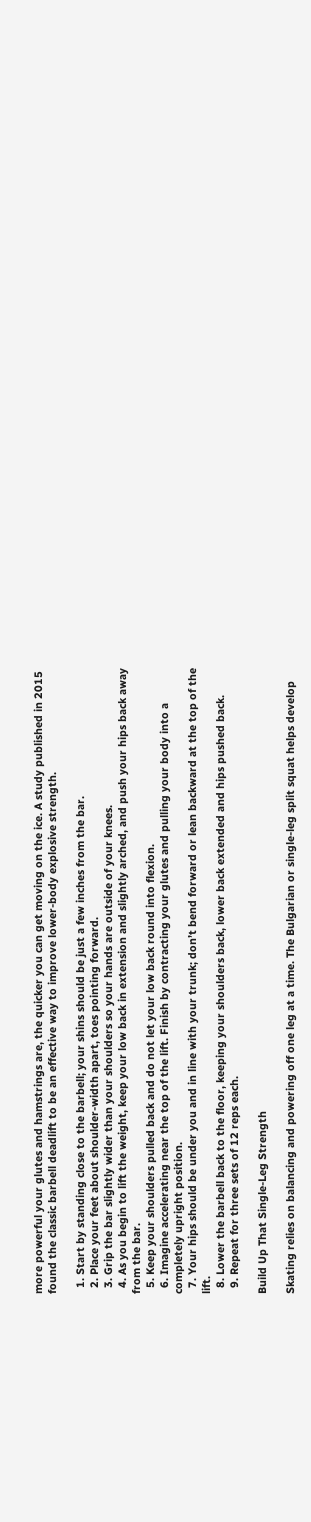more powerful your glutes and hamstrings are, the quicker you can get moving on the ice. A study published in 2015 found the classic barbell deadlift to be an effective way to improve lower-body explosive strength.

  1. Start by standing close to the barbell; your shins should be just a few inches from the bar.
  2. Place your feet about shoulder-width apart, toes pointing forward.
  3. Grip the bar slightly wider than your shoulders so your hands are outside of your knees.
  4. As you begin to lift the weight, keep your low back in extension and slightly arched, and push your hips back away from the bar.
  5. Keep your shoulders pulled back and do not let your low back round into flexion.
  6. Imagine accelerating near the top of the lift. Finish by contracting your glutes and pulling your body into a completely upright position.
  7. Your hips should be under you and in line with your trunk; don’t bend forward or lean backward at the top of the lift.
  8. Lower the barbell back to the floor, keeping your shoulders back, lower back extended and hips pushed back.
  9. Repeat for three sets of 12 reps each.

Build Up That Single-Leg Strength

Skating relies on balancing and powering off one leg at a time. The Bulgarian or single-leg split squat helps develop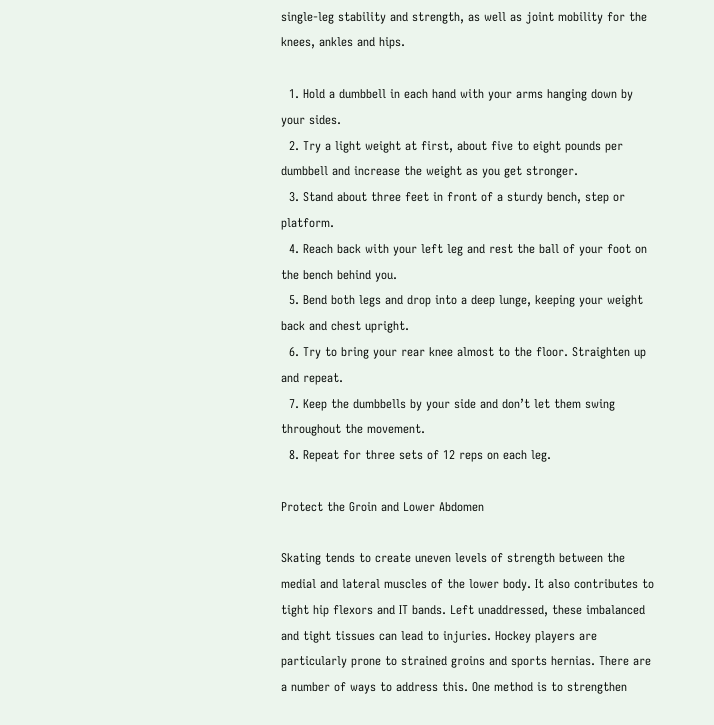single-leg stability and strength, as well as joint mobility for the knees, ankles and hips.

  1. Hold a dumbbell in each hand with your arms hanging down by your sides.
  2. Try a light weight at first, about five to eight pounds per dumbbell and increase the weight as you get stronger.
  3. Stand about three feet in front of a sturdy bench, step or platform.
  4. Reach back with your left leg and rest the ball of your foot on the bench behind you.
  5. Bend both legs and drop into a deep lunge, keeping your weight back and chest upright.
  6. Try to bring your rear knee almost to the floor. Straighten up and repeat.
  7. Keep the dumbbells by your side and don’t let them swing throughout the movement.
  8. Repeat for three sets of 12 reps on each leg.

Protect the Groin and Lower Abdomen

Skating tends to create uneven levels of strength between the medial and lateral muscles of the lower body. It also contributes to tight hip flexors and IT bands. Left unaddressed, these imbalanced and tight tissues can lead to injuries. Hockey players are particularly prone to strained groins and sports hernias. There are a number of ways to address this. One method is to strengthen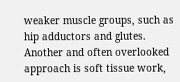weaker muscle groups, such as hip adductors and glutes. Another and often overlooked approach is soft tissue work,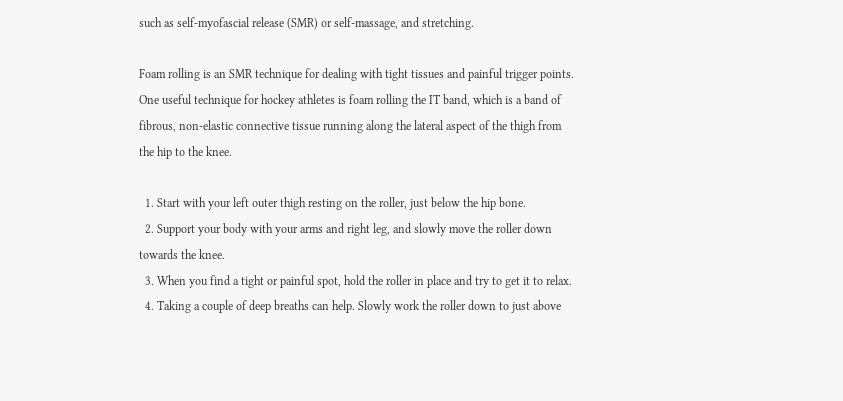such as self-myofascial release (SMR) or self-massage, and stretching.

Foam rolling is an SMR technique for dealing with tight tissues and painful trigger points. One useful technique for hockey athletes is foam rolling the IT band, which is a band of fibrous, non-elastic connective tissue running along the lateral aspect of the thigh from the hip to the knee.

  1. Start with your left outer thigh resting on the roller, just below the hip bone.
  2. Support your body with your arms and right leg, and slowly move the roller down towards the knee.
  3. When you find a tight or painful spot, hold the roller in place and try to get it to relax.
  4. Taking a couple of deep breaths can help. Slowly work the roller down to just above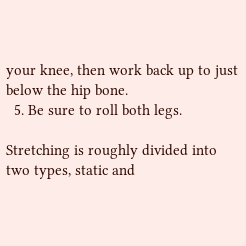your knee, then work back up to just below the hip bone.
  5. Be sure to roll both legs.

Stretching is roughly divided into two types, static and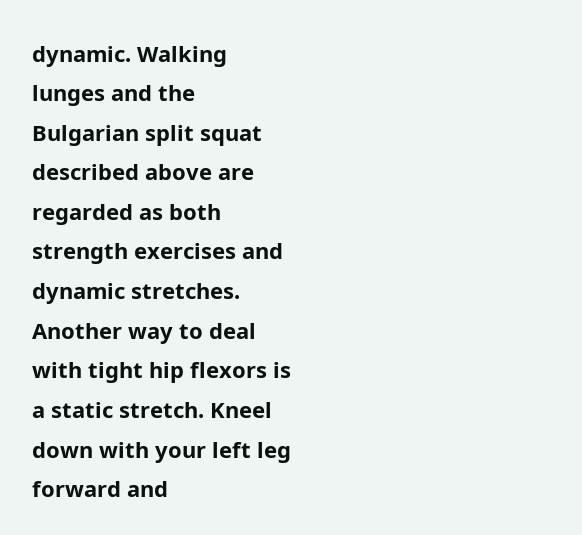dynamic. Walking lunges and the Bulgarian split squat described above are regarded as both strength exercises and dynamic stretches. Another way to deal with tight hip flexors is a static stretch. Kneel down with your left leg forward and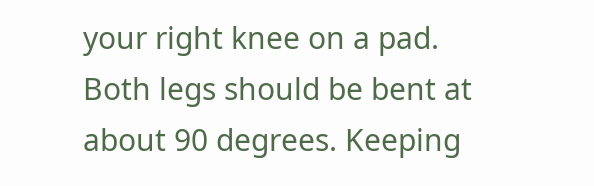your right knee on a pad. Both legs should be bent at about 90 degrees. Keeping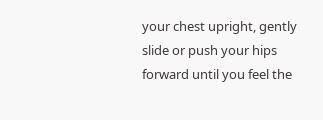your chest upright, gently slide or push your hips forward until you feel the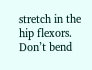stretch in the hip flexors. Don’t bend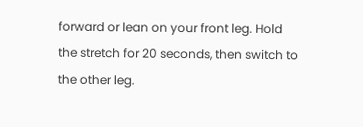forward or lean on your front leg. Hold the stretch for 20 seconds, then switch to the other leg.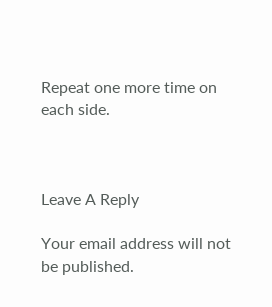Repeat one more time on each side.



Leave A Reply

Your email address will not be published.